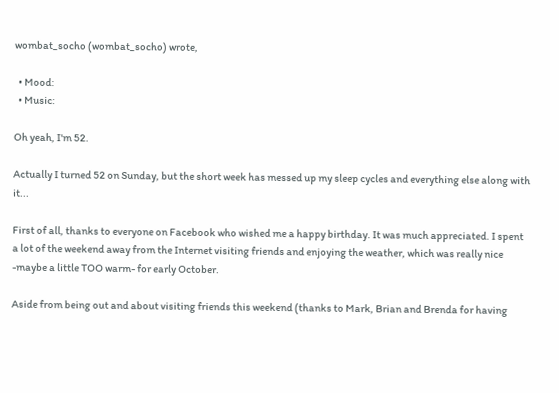wombat_socho (wombat_socho) wrote,

  • Mood:
  • Music:

Oh yeah, I'm 52.

Actually I turned 52 on Sunday, but the short week has messed up my sleep cycles and everything else along with it...

First of all, thanks to everyone on Facebook who wished me a happy birthday. It was much appreciated. I spent a lot of the weekend away from the Internet visiting friends and enjoying the weather, which was really nice -maybe a little TOO warm- for early October.

Aside from being out and about visiting friends this weekend (thanks to Mark, Brian and Brenda for having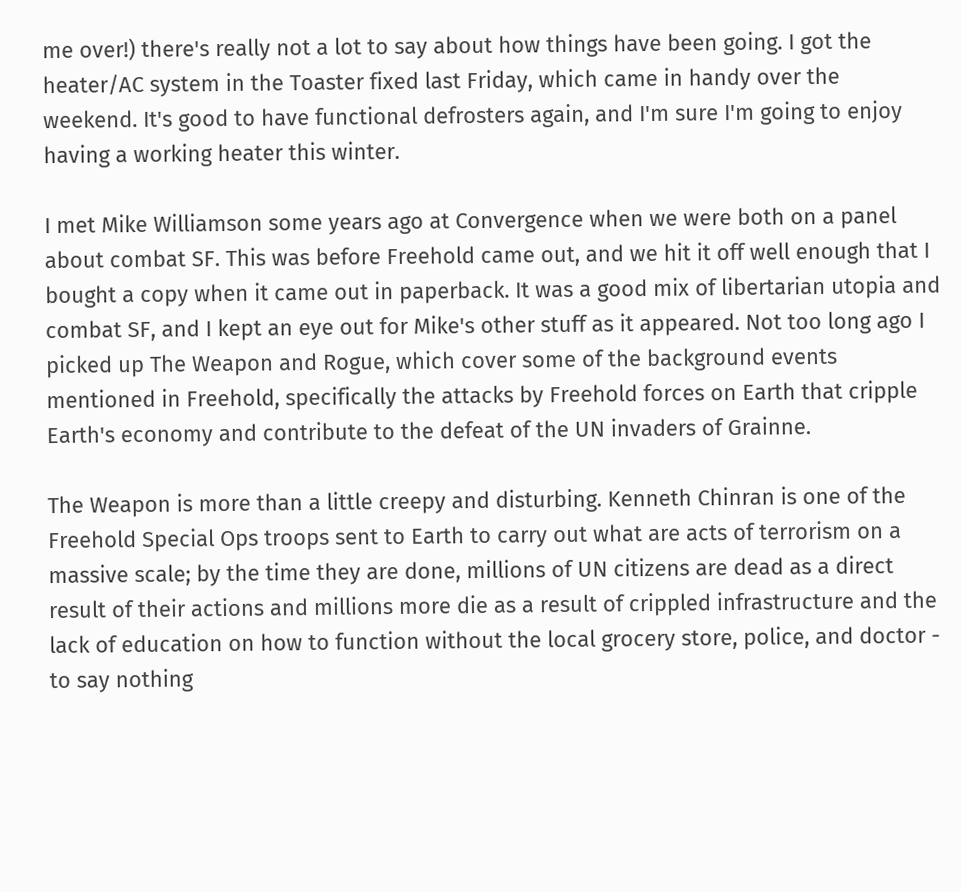me over!) there's really not a lot to say about how things have been going. I got the heater/AC system in the Toaster fixed last Friday, which came in handy over the weekend. It's good to have functional defrosters again, and I'm sure I'm going to enjoy having a working heater this winter.

I met Mike Williamson some years ago at Convergence when we were both on a panel about combat SF. This was before Freehold came out, and we hit it off well enough that I bought a copy when it came out in paperback. It was a good mix of libertarian utopia and combat SF, and I kept an eye out for Mike's other stuff as it appeared. Not too long ago I picked up The Weapon and Rogue, which cover some of the background events mentioned in Freehold, specifically the attacks by Freehold forces on Earth that cripple Earth's economy and contribute to the defeat of the UN invaders of Grainne.

The Weapon is more than a little creepy and disturbing. Kenneth Chinran is one of the Freehold Special Ops troops sent to Earth to carry out what are acts of terrorism on a massive scale; by the time they are done, millions of UN citizens are dead as a direct result of their actions and millions more die as a result of crippled infrastructure and the lack of education on how to function without the local grocery store, police, and doctor - to say nothing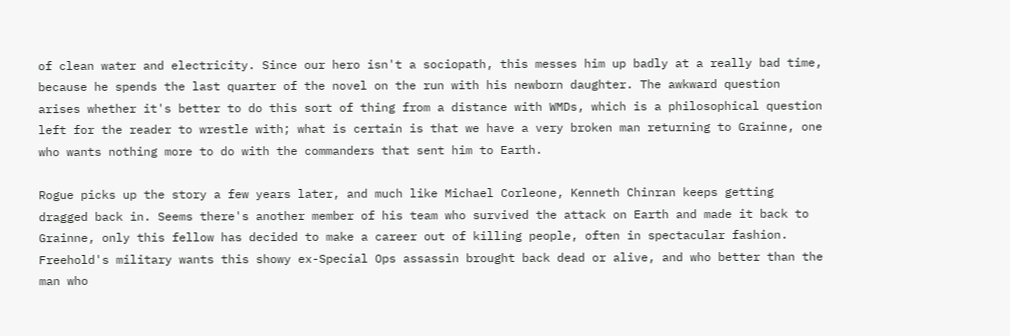of clean water and electricity. Since our hero isn't a sociopath, this messes him up badly at a really bad time, because he spends the last quarter of the novel on the run with his newborn daughter. The awkward question arises whether it's better to do this sort of thing from a distance with WMDs, which is a philosophical question left for the reader to wrestle with; what is certain is that we have a very broken man returning to Grainne, one who wants nothing more to do with the commanders that sent him to Earth.

Rogue picks up the story a few years later, and much like Michael Corleone, Kenneth Chinran keeps getting dragged back in. Seems there's another member of his team who survived the attack on Earth and made it back to Grainne, only this fellow has decided to make a career out of killing people, often in spectacular fashion. Freehold's military wants this showy ex-Special Ops assassin brought back dead or alive, and who better than the man who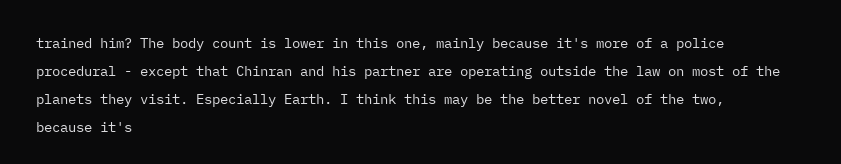trained him? The body count is lower in this one, mainly because it's more of a police procedural - except that Chinran and his partner are operating outside the law on most of the planets they visit. Especially Earth. I think this may be the better novel of the two, because it's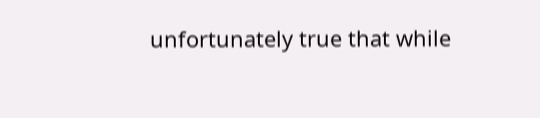unfortunately true that while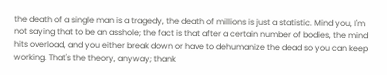the death of a single man is a tragedy, the death of millions is just a statistic. Mind you, I'm not saying that to be an asshole; the fact is that after a certain number of bodies, the mind hits overload, and you either break down or have to dehumanize the dead so you can keep working. That's the theory, anyway; thank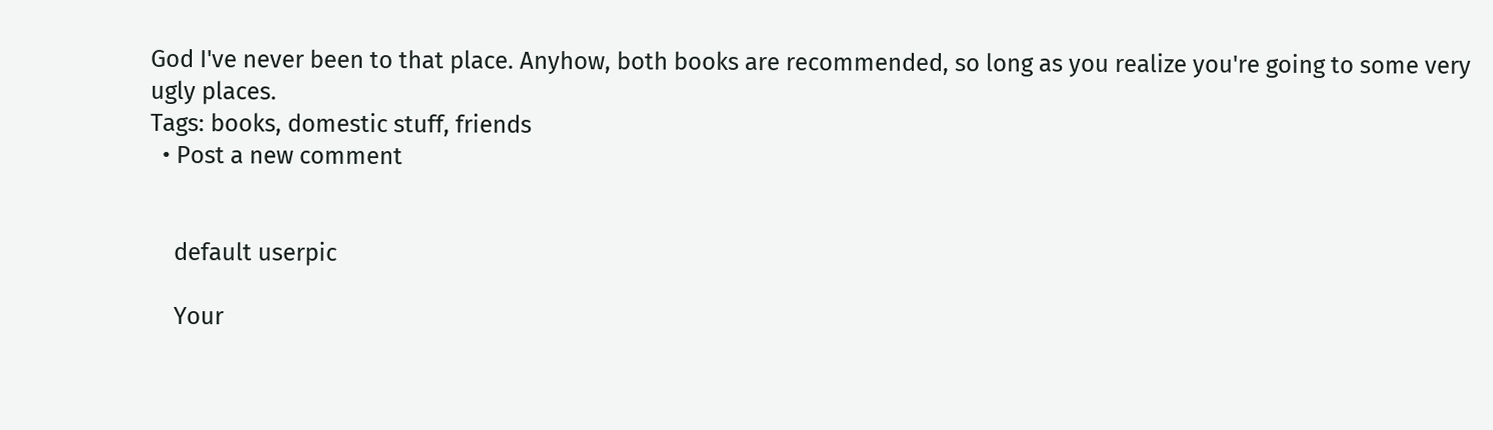God I've never been to that place. Anyhow, both books are recommended, so long as you realize you're going to some very ugly places.
Tags: books, domestic stuff, friends
  • Post a new comment


    default userpic

    Your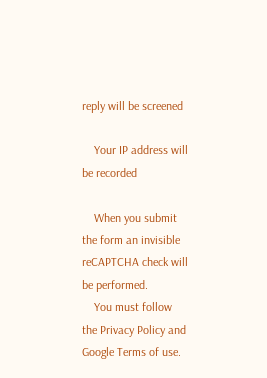reply will be screened

    Your IP address will be recorded

    When you submit the form an invisible reCAPTCHA check will be performed.
    You must follow the Privacy Policy and Google Terms of use.